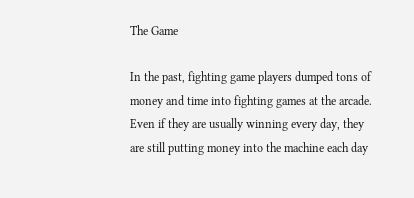The Game

In the past, fighting game players dumped tons of money and time into fighting games at the arcade. Even if they are usually winning every day, they are still putting money into the machine each day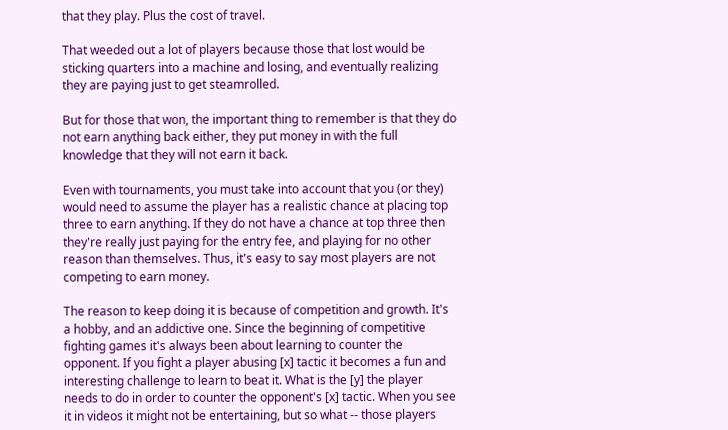that they play. Plus the cost of travel.

That weeded out a lot of players because those that lost would be sticking quarters into a machine and losing, and eventually realizing they are paying just to get steamrolled.

But for those that won, the important thing to remember is that they do not earn anything back either, they put money in with the full knowledge that they will not earn it back.

Even with tournaments, you must take into account that you (or they) would need to assume the player has a realistic chance at placing top three to earn anything. If they do not have a chance at top three then they're really just paying for the entry fee, and playing for no other reason than themselves. Thus, it's easy to say most players are not competing to earn money.

The reason to keep doing it is because of competition and growth. It's a hobby, and an addictive one. Since the beginning of competitive fighting games it's always been about learning to counter the opponent. If you fight a player abusing [x] tactic it becomes a fun and interesting challenge to learn to beat it. What is the [y] the player needs to do in order to counter the opponent's [x] tactic. When you see it in videos it might not be entertaining, but so what -- those players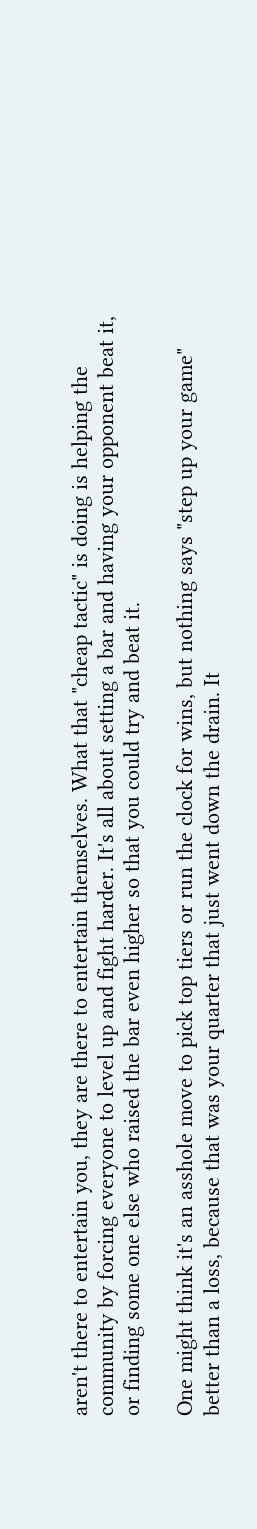aren't there to entertain you, they are there to entertain themselves. What that "cheap tactic" is doing is helping the community by forcing everyone to level up and fight harder. It's all about setting a bar and having your opponent beat it, or finding some one else who raised the bar even higher so that you could try and beat it.

One might think it's an asshole move to pick top tiers or run the clock for wins, but nothing says "step up your game" better than a loss, because that was your quarter that just went down the drain. It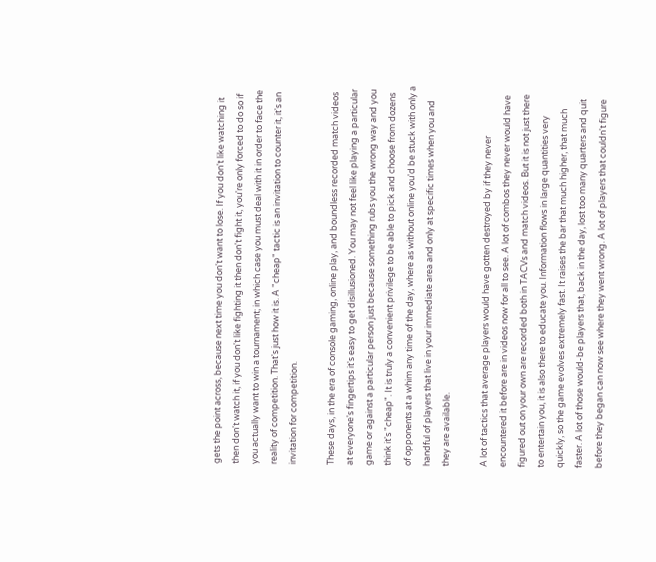gets the point across, because next time you don't want to lose. If you don't like watching it then don't watch it, if you don't like fighting it then don't fight it, you're only forced to do so if you actually want to win a tournament; in which case you must deal with it in order to face the reality of competition. That's just how it is. A "cheap" tactic is an invitation to counter it, it's an invitation for competition.

These days, in the era of console gaming, online play, and boundless recorded match videos at everyone's fingertips it's easy to get disillusioned. You may not feel like playing a particular game or against a particular person just because something rubs you the wrong way and you think it's "cheap". It is truly a convenient privilege to be able to pick and choose from dozens of opponents at a whim any time of the day, where as without online you'd be stuck with only a handful of players that live in your immediate area and only at specific times when you and they are available.

A lot of tactics that average players would have gotten destroyed by if they never encountered it before are in videos now for all to see. A lot of combos they never would have figured out on your own are recorded both in TACVs and match videos. But it is not just there to entertain you, it is also there to educate you. Information flows in large quantities very quickly, so the game evolves extremely fast. It raises the bar that much higher, that much faster. A lot of those would-be players that, back in the day, lost too many quarters and quit before they began can now see where they went wrong. A lot of players that couldn't figure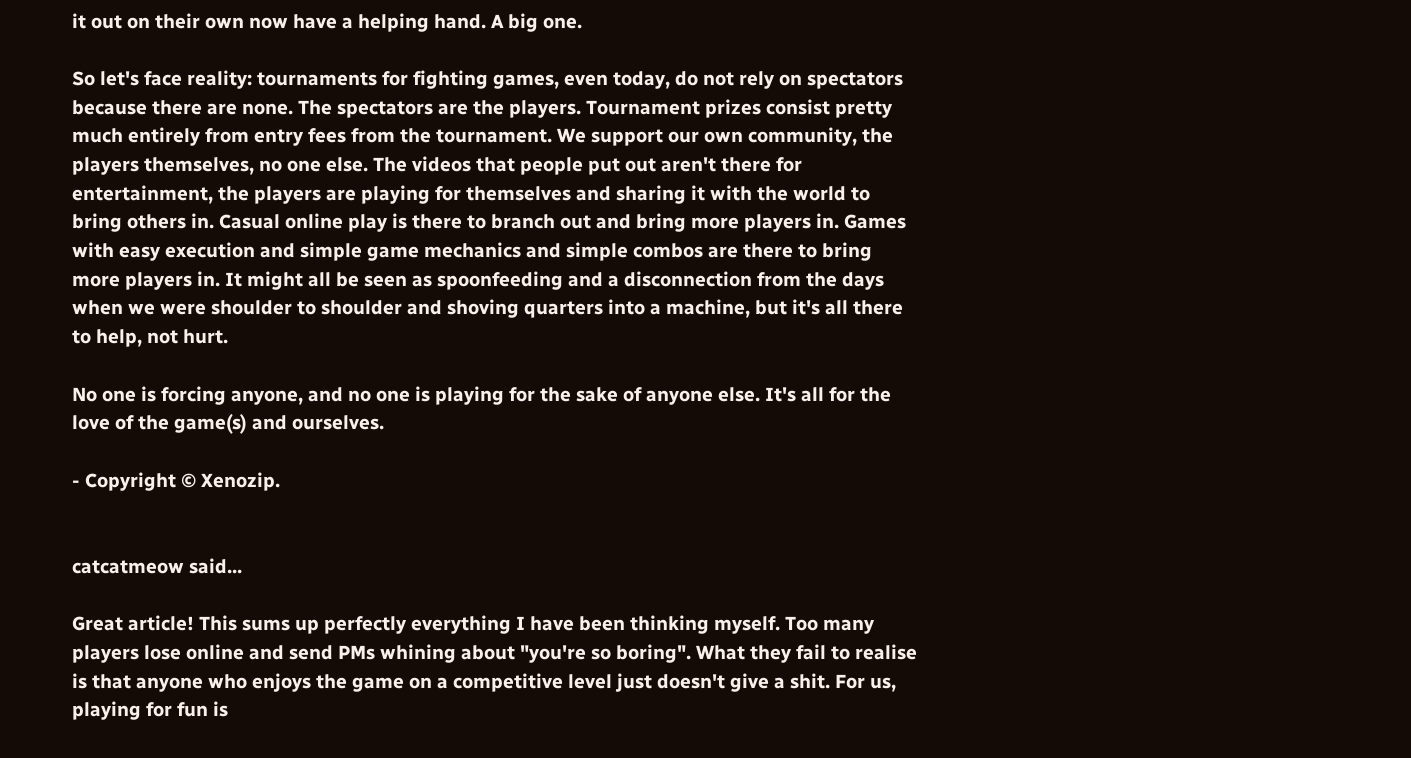it out on their own now have a helping hand. A big one.

So let's face reality: tournaments for fighting games, even today, do not rely on spectators because there are none. The spectators are the players. Tournament prizes consist pretty much entirely from entry fees from the tournament. We support our own community, the players themselves, no one else. The videos that people put out aren't there for entertainment, the players are playing for themselves and sharing it with the world to bring others in. Casual online play is there to branch out and bring more players in. Games with easy execution and simple game mechanics and simple combos are there to bring more players in. It might all be seen as spoonfeeding and a disconnection from the days when we were shoulder to shoulder and shoving quarters into a machine, but it's all there to help, not hurt.

No one is forcing anyone, and no one is playing for the sake of anyone else. It's all for the love of the game(s) and ourselves.

- Copyright © Xenozip.


catcatmeow said...

Great article! This sums up perfectly everything I have been thinking myself. Too many players lose online and send PMs whining about "you're so boring". What they fail to realise is that anyone who enjoys the game on a competitive level just doesn't give a shit. For us, playing for fun is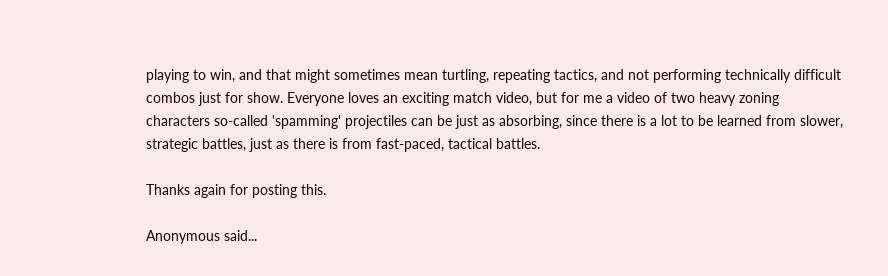playing to win, and that might sometimes mean turtling, repeating tactics, and not performing technically difficult combos just for show. Everyone loves an exciting match video, but for me a video of two heavy zoning characters so-called 'spamming' projectiles can be just as absorbing, since there is a lot to be learned from slower, strategic battles, just as there is from fast-paced, tactical battles.

Thanks again for posting this.

Anonymous said...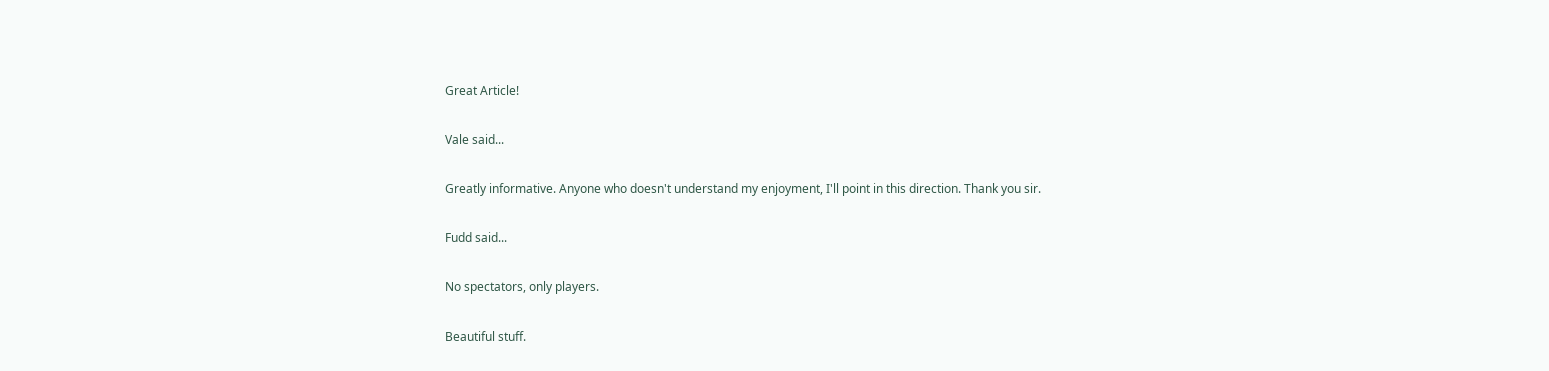Great Article!

Vale said...

Greatly informative. Anyone who doesn't understand my enjoyment, I'll point in this direction. Thank you sir.

Fudd said...

No spectators, only players.

Beautiful stuff.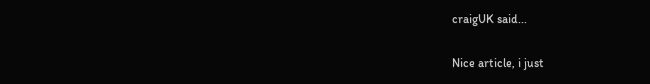craigUK said...

Nice article, i just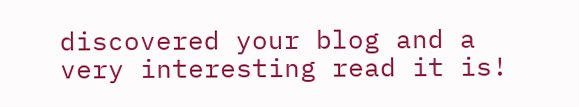discovered your blog and a very interesting read it is!